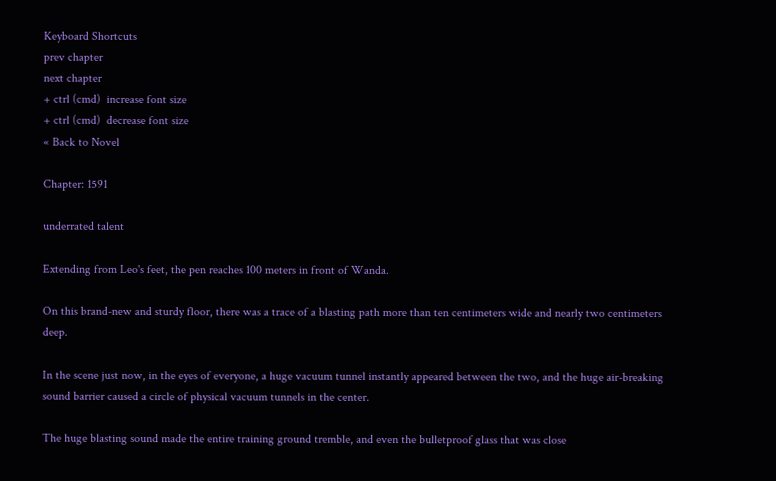Keyboard Shortcuts
prev chapter
next chapter
+ ctrl (cmd)  increase font size
+ ctrl (cmd)  decrease font size
« Back to Novel

Chapter: 1591

underrated talent

Extending from Leo's feet, the pen reaches 100 meters in front of Wanda.

On this brand-new and sturdy floor, there was a trace of a blasting path more than ten centimeters wide and nearly two centimeters deep.

In the scene just now, in the eyes of everyone, a huge vacuum tunnel instantly appeared between the two, and the huge air-breaking sound barrier caused a circle of physical vacuum tunnels in the center.

The huge blasting sound made the entire training ground tremble, and even the bulletproof glass that was close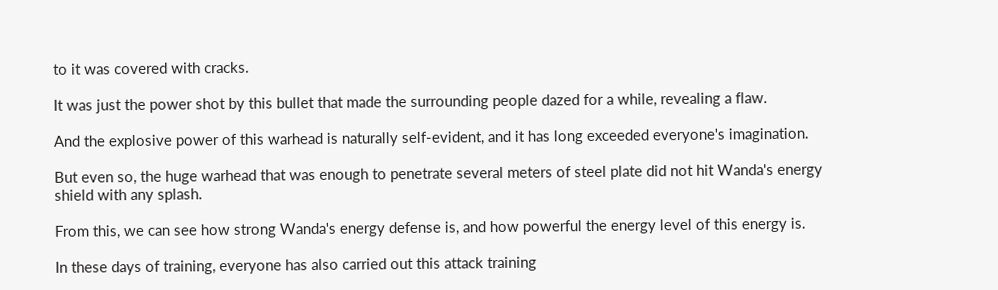to it was covered with cracks.

It was just the power shot by this bullet that made the surrounding people dazed for a while, revealing a flaw.

And the explosive power of this warhead is naturally self-evident, and it has long exceeded everyone's imagination.

But even so, the huge warhead that was enough to penetrate several meters of steel plate did not hit Wanda's energy shield with any splash.

From this, we can see how strong Wanda's energy defense is, and how powerful the energy level of this energy is.

In these days of training, everyone has also carried out this attack training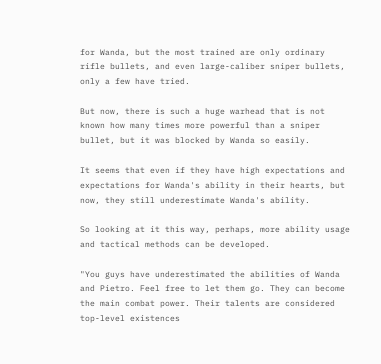for Wanda, but the most trained are only ordinary rifle bullets, and even large-caliber sniper bullets, only a few have tried.

But now, there is such a huge warhead that is not known how many times more powerful than a sniper bullet, but it was blocked by Wanda so easily.

It seems that even if they have high expectations and expectations for Wanda's ability in their hearts, but now, they still underestimate Wanda's ability.

So looking at it this way, perhaps, more ability usage and tactical methods can be developed.

"You guys have underestimated the abilities of Wanda and Pietro. Feel free to let them go. They can become the main combat power. Their talents are considered top-level existences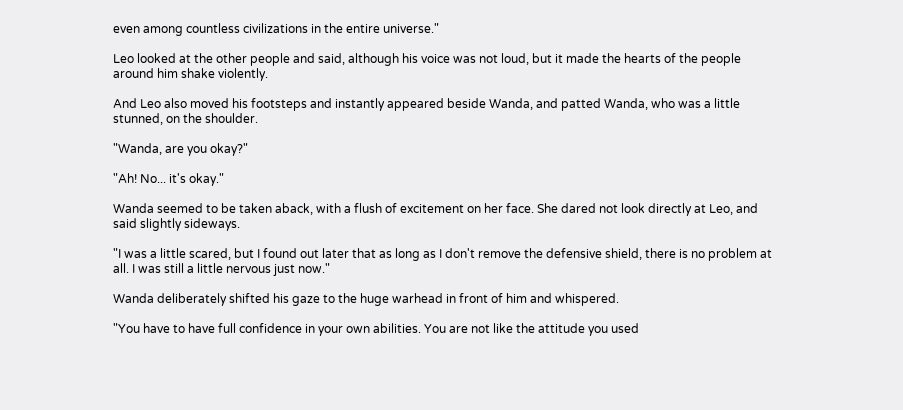even among countless civilizations in the entire universe."

Leo looked at the other people and said, although his voice was not loud, but it made the hearts of the people around him shake violently.

And Leo also moved his footsteps and instantly appeared beside Wanda, and patted Wanda, who was a little stunned, on the shoulder.

"Wanda, are you okay?"

"Ah! No... it's okay."

Wanda seemed to be taken aback, with a flush of excitement on her face. She dared not look directly at Leo, and said slightly sideways.

"I was a little scared, but I found out later that as long as I don't remove the defensive shield, there is no problem at all. I was still a little nervous just now."

Wanda deliberately shifted his gaze to the huge warhead in front of him and whispered.

"You have to have full confidence in your own abilities. You are not like the attitude you used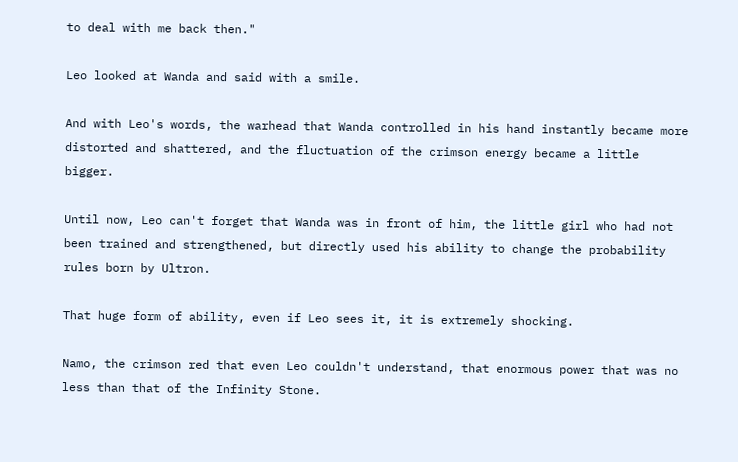to deal with me back then."

Leo looked at Wanda and said with a smile.

And with Leo's words, the warhead that Wanda controlled in his hand instantly became more distorted and shattered, and the fluctuation of the crimson energy became a little bigger.

Until now, Leo can't forget that Wanda was in front of him, the little girl who had not been trained and strengthened, but directly used his ability to change the probability rules born by Ultron.

That huge form of ability, even if Leo sees it, it is extremely shocking.

Namo, the crimson red that even Leo couldn't understand, that enormous power that was no less than that of the Infinity Stone.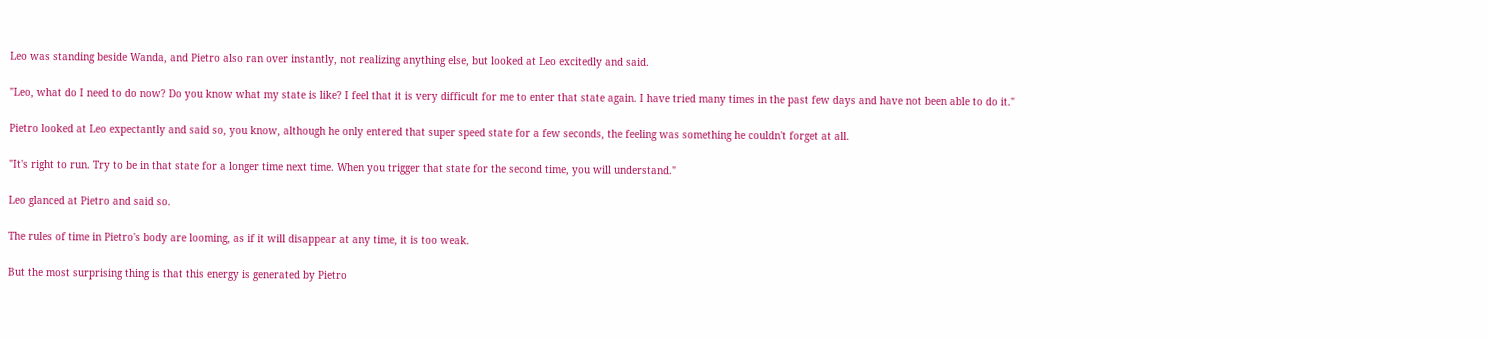Leo was standing beside Wanda, and Pietro also ran over instantly, not realizing anything else, but looked at Leo excitedly and said.

"Leo, what do I need to do now? Do you know what my state is like? I feel that it is very difficult for me to enter that state again. I have tried many times in the past few days and have not been able to do it."

Pietro looked at Leo expectantly and said so, you know, although he only entered that super speed state for a few seconds, the feeling was something he couldn't forget at all.

"It's right to run. Try to be in that state for a longer time next time. When you trigger that state for the second time, you will understand."

Leo glanced at Pietro and said so.

The rules of time in Pietro's body are looming, as if it will disappear at any time, it is too weak.

But the most surprising thing is that this energy is generated by Pietro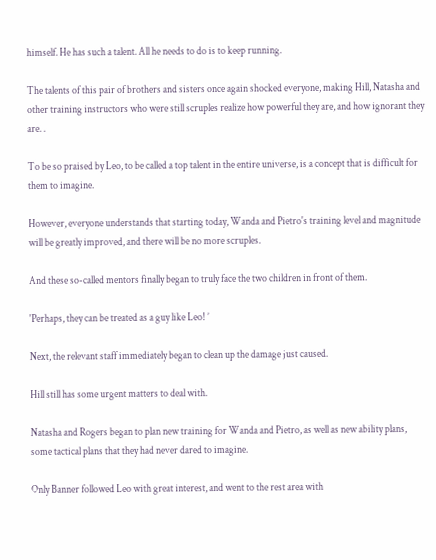himself. He has such a talent. All he needs to do is to keep running.

The talents of this pair of brothers and sisters once again shocked everyone, making Hill, Natasha and other training instructors who were still scruples realize how powerful they are, and how ignorant they are. .

To be so praised by Leo, to be called a top talent in the entire universe, is a concept that is difficult for them to imagine.

However, everyone understands that starting today, Wanda and Pietro's training level and magnitude will be greatly improved, and there will be no more scruples.

And these so-called mentors finally began to truly face the two children in front of them.

'Perhaps, they can be treated as a guy like Leo! ’

Next, the relevant staff immediately began to clean up the damage just caused.

Hill still has some urgent matters to deal with.

Natasha and Rogers began to plan new training for Wanda and Pietro, as well as new ability plans, some tactical plans that they had never dared to imagine.

Only Banner followed Leo with great interest, and went to the rest area with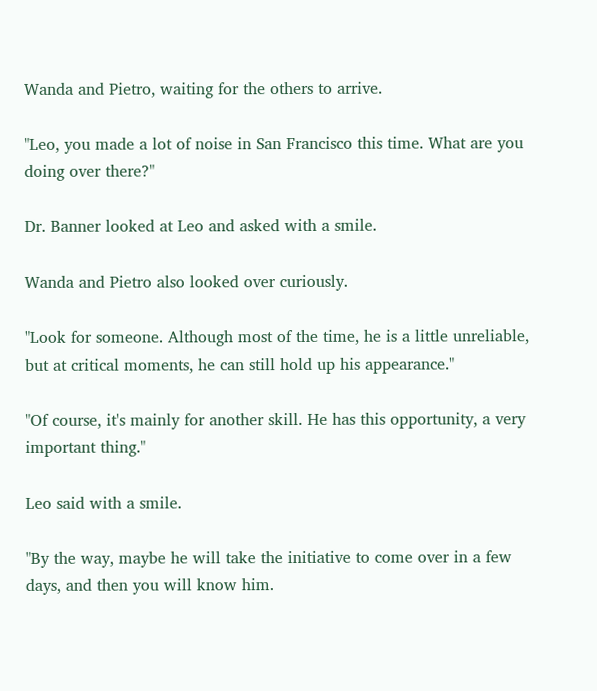Wanda and Pietro, waiting for the others to arrive.

"Leo, you made a lot of noise in San Francisco this time. What are you doing over there?"

Dr. Banner looked at Leo and asked with a smile.

Wanda and Pietro also looked over curiously.

"Look for someone. Although most of the time, he is a little unreliable, but at critical moments, he can still hold up his appearance."

"Of course, it's mainly for another skill. He has this opportunity, a very important thing."

Leo said with a smile.

"By the way, maybe he will take the initiative to come over in a few days, and then you will know him.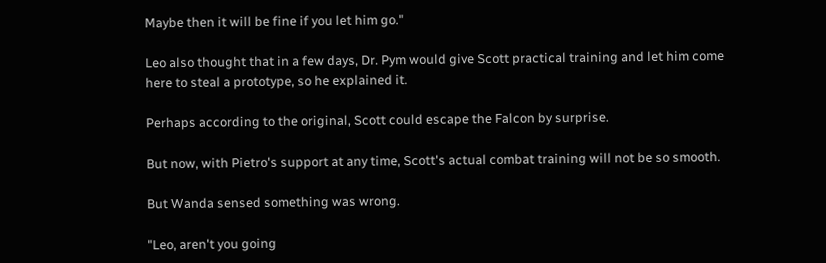Maybe then it will be fine if you let him go."

Leo also thought that in a few days, Dr. Pym would give Scott practical training and let him come here to steal a prototype, so he explained it.

Perhaps according to the original, Scott could escape the Falcon by surprise.

But now, with Pietro's support at any time, Scott's actual combat training will not be so smooth.

But Wanda sensed something was wrong.

"Leo, aren't you going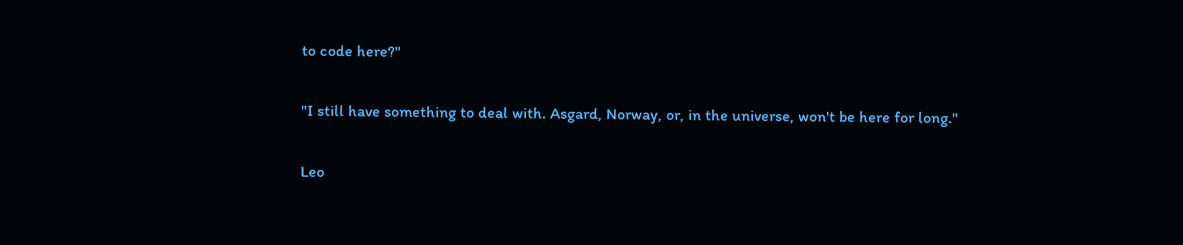to code here?"

"I still have something to deal with. Asgard, Norway, or, in the universe, won't be here for long."

Leo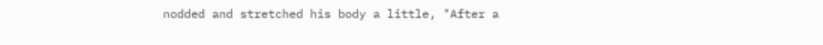nodded and stretched his body a little, "After a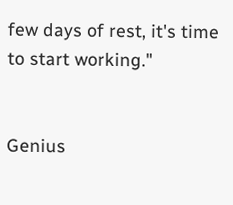few days of rest, it's time to start working."


Genius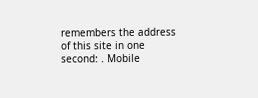remembers the address of this site in one second: . Mobile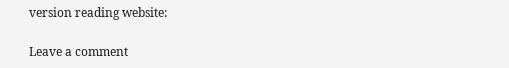version reading website:

Leave a comment